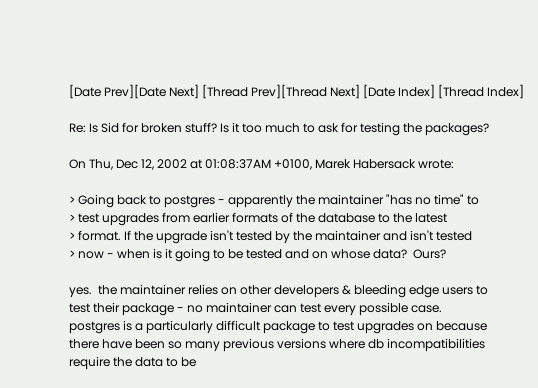[Date Prev][Date Next] [Thread Prev][Thread Next] [Date Index] [Thread Index]

Re: Is Sid for broken stuff? Is it too much to ask for testing the packages?

On Thu, Dec 12, 2002 at 01:08:37AM +0100, Marek Habersack wrote:

> Going back to postgres - apparently the maintainer "has no time" to
> test upgrades from earlier formats of the database to the latest
> format. If the upgrade isn't tested by the maintainer and isn't tested
> now - when is it going to be tested and on whose data?  Ours?

yes.  the maintainer relies on other developers & bleeding edge users to
test their package - no maintainer can test every possible case.
postgres is a particularly difficult package to test upgrades on because
there have been so many previous versions where db incompatibilities
require the data to be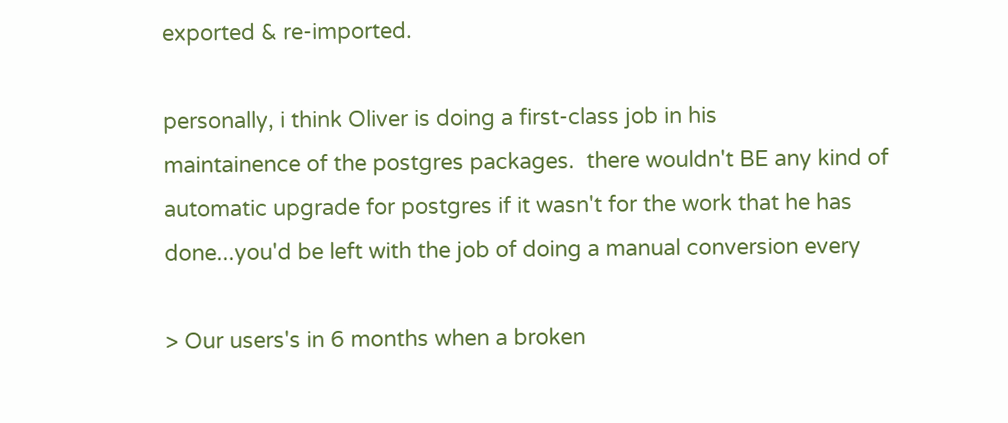exported & re-imported.

personally, i think Oliver is doing a first-class job in his
maintainence of the postgres packages.  there wouldn't BE any kind of
automatic upgrade for postgres if it wasn't for the work that he has
done...you'd be left with the job of doing a manual conversion every

> Our users's in 6 months when a broken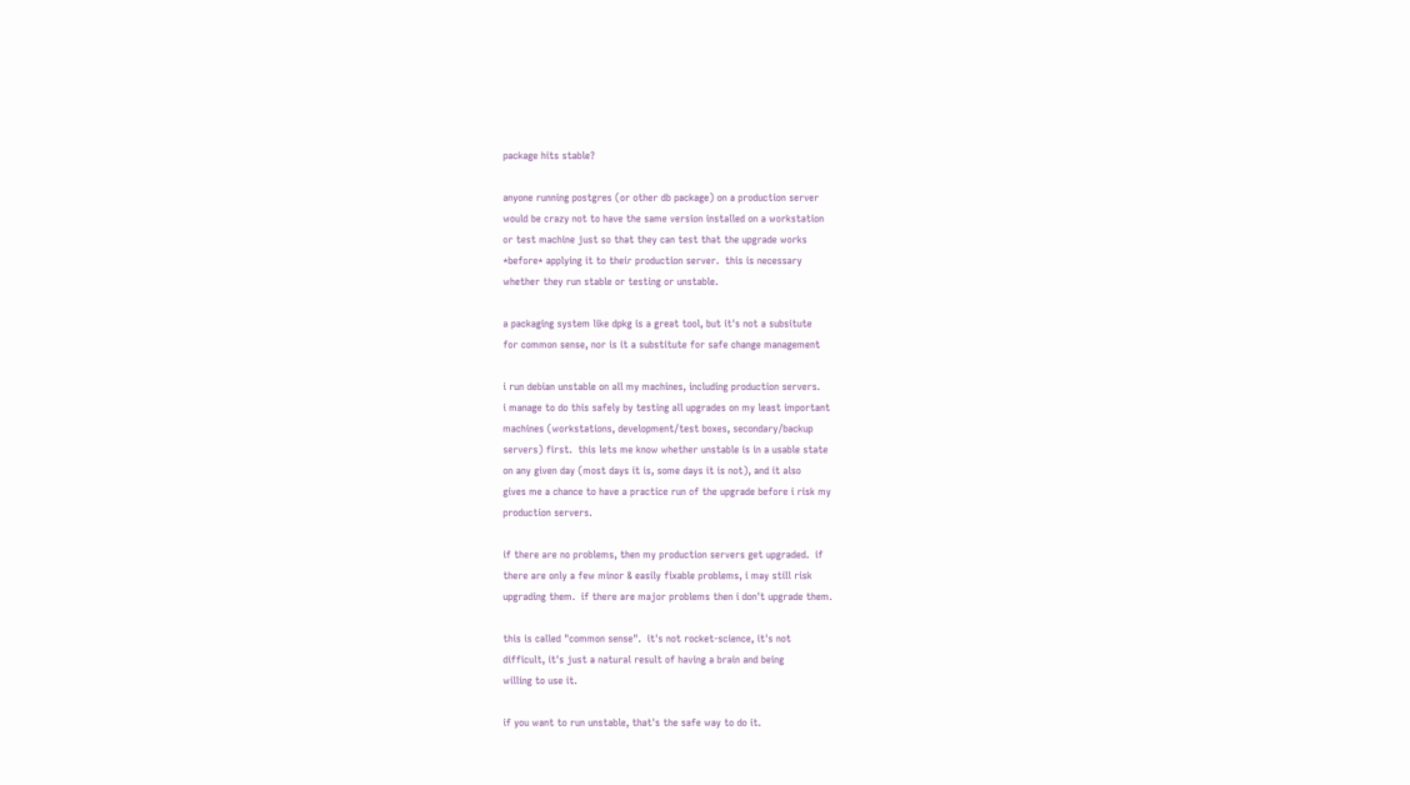package hits stable?

anyone running postgres (or other db package) on a production server
would be crazy not to have the same version installed on a workstation
or test machine just so that they can test that the upgrade works
*before* applying it to their production server.  this is necessary
whether they run stable or testing or unstable.

a packaging system like dpkg is a great tool, but it's not a subsitute
for common sense, nor is it a substitute for safe change management

i run debian unstable on all my machines, including production servers.
i manage to do this safely by testing all upgrades on my least important
machines (workstations, development/test boxes, secondary/backup
servers) first.  this lets me know whether unstable is in a usable state
on any given day (most days it is, some days it is not), and it also
gives me a chance to have a practice run of the upgrade before i risk my
production servers.

if there are no problems, then my production servers get upgraded.  if
there are only a few minor & easily fixable problems, i may still risk
upgrading them.  if there are major problems then i don't upgrade them.

this is called "common sense".  it's not rocket-science, it's not
difficult, it's just a natural result of having a brain and being
willing to use it.

if you want to run unstable, that's the safe way to do it.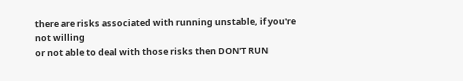there are risks associated with running unstable, if you're not willing
or not able to deal with those risks then DON'T RUN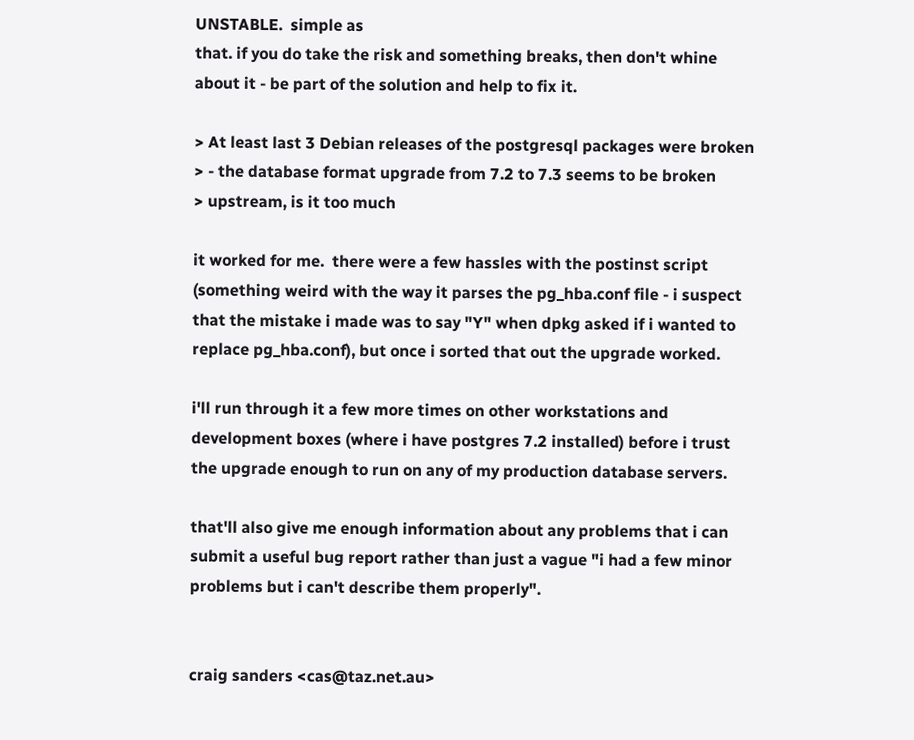UNSTABLE.  simple as
that. if you do take the risk and something breaks, then don't whine
about it - be part of the solution and help to fix it.

> At least last 3 Debian releases of the postgresql packages were broken
> - the database format upgrade from 7.2 to 7.3 seems to be broken
> upstream, is it too much

it worked for me.  there were a few hassles with the postinst script
(something weird with the way it parses the pg_hba.conf file - i suspect
that the mistake i made was to say "Y" when dpkg asked if i wanted to
replace pg_hba.conf), but once i sorted that out the upgrade worked.

i'll run through it a few more times on other workstations and
development boxes (where i have postgres 7.2 installed) before i trust
the upgrade enough to run on any of my production database servers.

that'll also give me enough information about any problems that i can
submit a useful bug report rather than just a vague "i had a few minor
problems but i can't describe them properly".


craig sanders <cas@taz.net.au>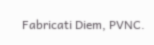Fabricati Diem, PVNC.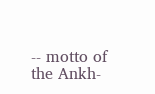-- motto of the Ankh-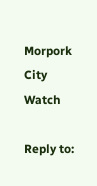Morpork City Watch

Reply to: